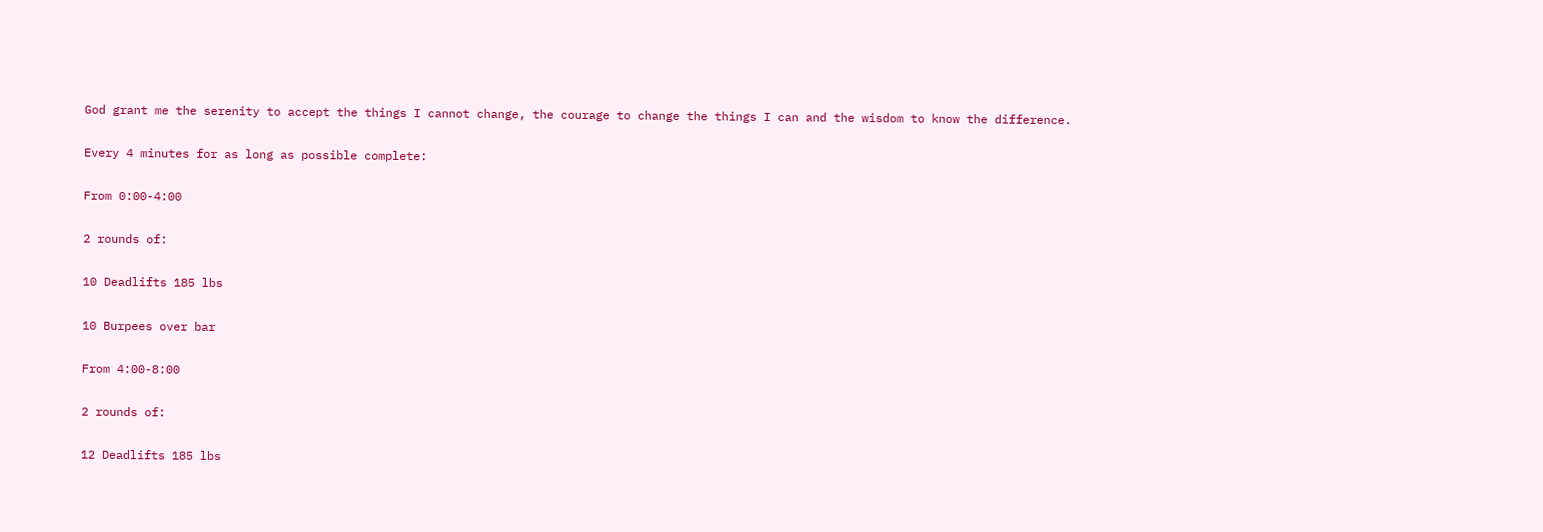God grant me the serenity to accept the things I cannot change, the courage to change the things I can and the wisdom to know the difference.

Every 4 minutes for as long as possible complete:

From 0:00-4:00

2 rounds of:

10 Deadlifts 185 lbs

10 Burpees over bar

From 4:00-8:00

2 rounds of:

12 Deadlifts 185 lbs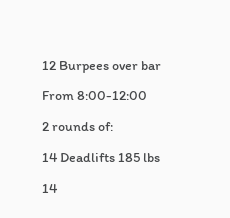12 Burpees over bar

From 8:00-12:00

2 rounds of:

14 Deadlifts 185 lbs

14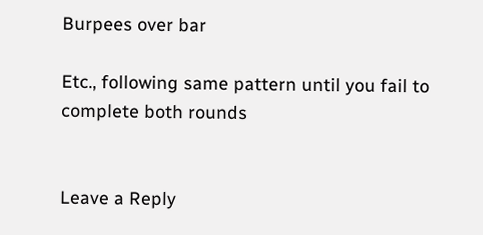Burpees over bar

Etc., following same pattern until you fail to complete both rounds


Leave a Reply